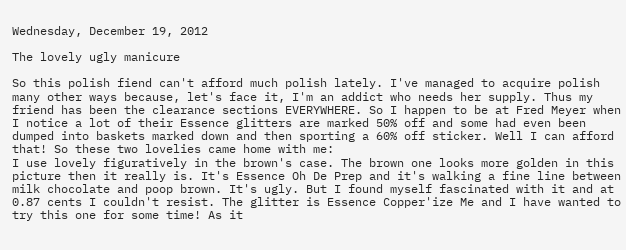Wednesday, December 19, 2012

The lovely ugly manicure

So this polish fiend can't afford much polish lately. I've managed to acquire polish many other ways because, let's face it, I'm an addict who needs her supply. Thus my friend has been the clearance sections EVERYWHERE. So I happen to be at Fred Meyer when I notice a lot of their Essence glitters are marked 50% off and some had even been dumped into baskets marked down and then sporting a 60% off sticker. Well I can afford that! So these two lovelies came home with me:
I use lovely figuratively in the brown's case. The brown one looks more golden in this picture then it really is. It's Essence Oh De Prep and it's walking a fine line between milk chocolate and poop brown. It's ugly. But I found myself fascinated with it and at 0.87 cents I couldn't resist. The glitter is Essence Copper'ize Me and I have wanted to try this one for some time! As it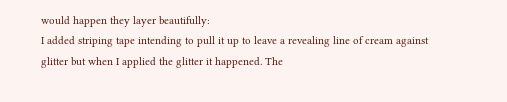would happen they layer beautifully:
I added striping tape intending to pull it up to leave a revealing line of cream against glitter but when I applied the glitter it happened. The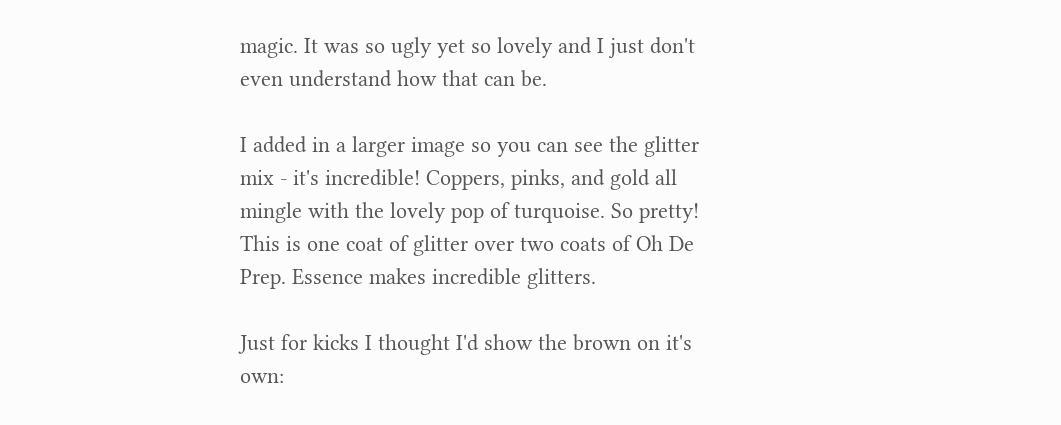magic. It was so ugly yet so lovely and I just don't even understand how that can be.

I added in a larger image so you can see the glitter mix - it's incredible! Coppers, pinks, and gold all mingle with the lovely pop of turquoise. So pretty! This is one coat of glitter over two coats of Oh De Prep. Essence makes incredible glitters.

Just for kicks I thought I'd show the brown on it's own: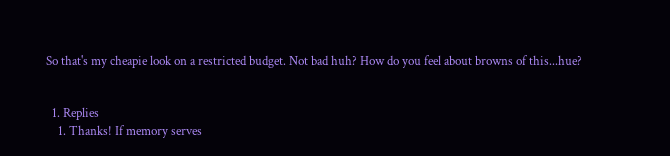So that's my cheapie look on a restricted budget. Not bad huh? How do you feel about browns of this...hue?


  1. Replies
    1. Thanks! If memory serves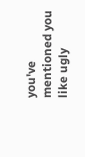you've mentioned you like ugly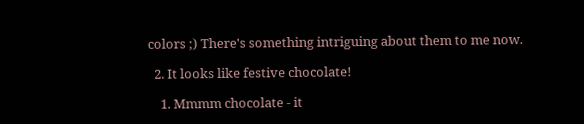colors ;) There's something intriguing about them to me now.

  2. It looks like festive chocolate!

    1. Mmmm chocolate - it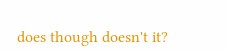does though doesn't it?